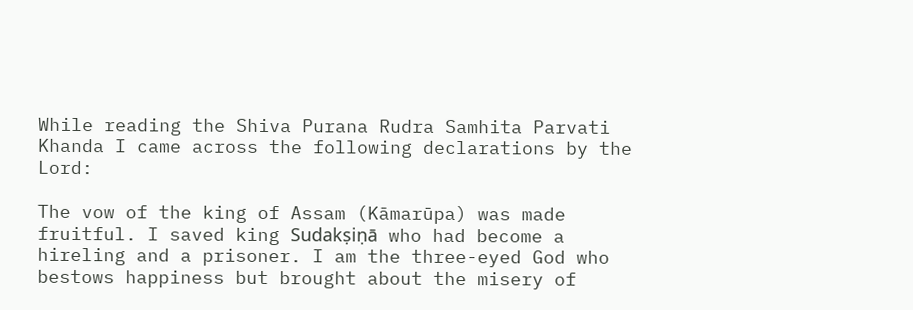While reading the Shiva Purana Rudra Samhita Parvati Khanda I came across the following declarations by the Lord:

The vow of the king of Assam (Kāmarūpa) was made fruitful. I saved king Sudakṣiṇā who had become a hireling and a prisoner. I am the three-eyed God who bestows happiness but brought about the misery of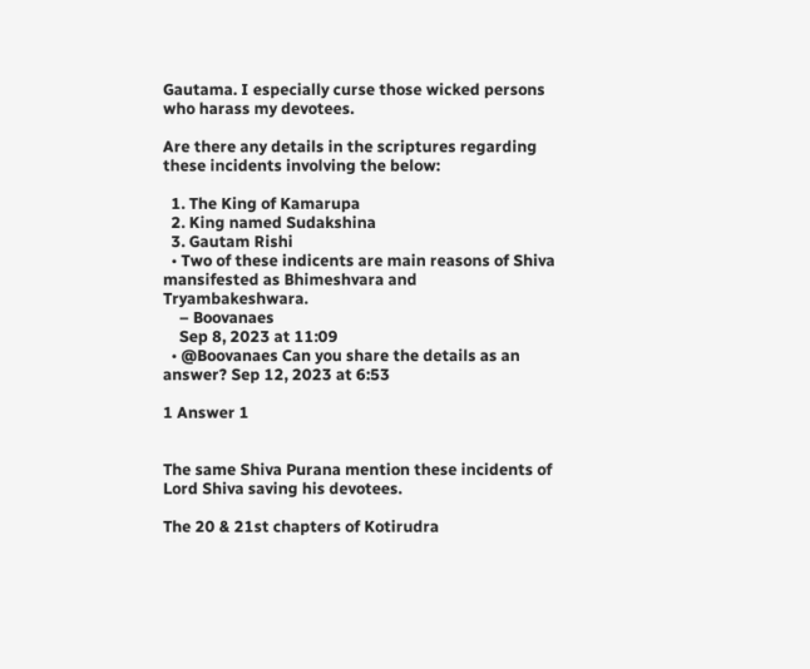Gautama. I especially curse those wicked persons who harass my devotees.

Are there any details in the scriptures regarding these incidents involving the below:

  1. The King of Kamarupa
  2. King named Sudakshina
  3. Gautam Rishi
  • Two of these indicents are main reasons of Shiva mansifested as Bhimeshvara and Tryambakeshwara.
    – Boovanaes
    Sep 8, 2023 at 11:09
  • @Boovanaes Can you share the details as an answer? Sep 12, 2023 at 6:53

1 Answer 1


The same Shiva Purana mention these incidents of Lord Shiva saving his devotees.

The 20 & 21st chapters of Kotirudra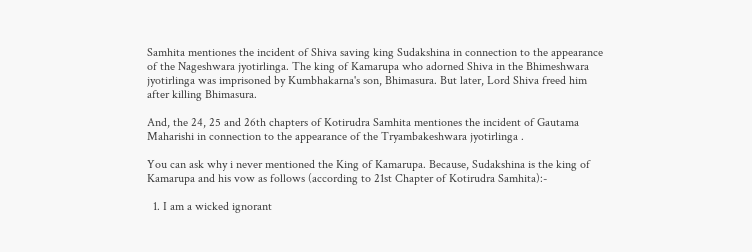Samhita mentiones the incident of Shiva saving king Sudakshina in connection to the appearance of the Nageshwara jyotirlinga. The king of Kamarupa who adorned Shiva in the Bhimeshwara jyotirlinga was imprisoned by Kumbhakarna's son, Bhimasura. But later, Lord Shiva freed him after killing Bhimasura.

And, the 24, 25 and 26th chapters of Kotirudra Samhita mentiones the incident of Gautama Maharishi in connection to the appearance of the Tryambakeshwara jyotirlinga .

You can ask why i never mentioned the King of Kamarupa. Because, Sudakshina is the king of Kamarupa and his vow as follows (according to 21st Chapter of Kotirudra Samhita):-

  1. I am a wicked ignorant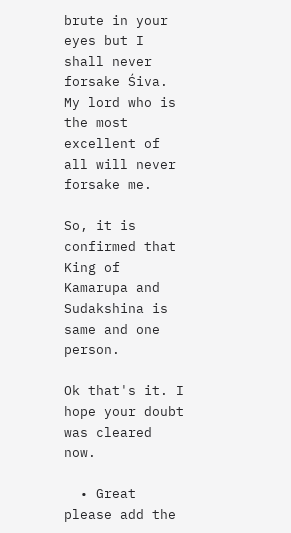brute in your eyes but I shall never forsake Śiva. My lord who is the most excellent of all will never forsake me.

So, it is confirmed that King of Kamarupa and Sudakshina is same and one person.

Ok that's it. I hope your doubt was cleared now.

  • Great please add the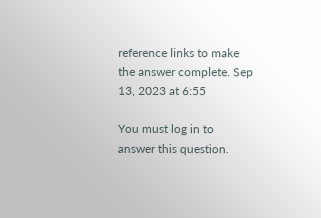reference links to make the answer complete. Sep 13, 2023 at 6:55

You must log in to answer this question.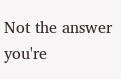Not the answer you're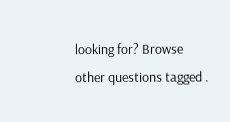looking for? Browse other questions tagged .